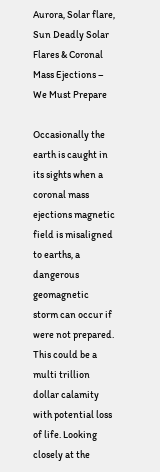Aurora, Solar flare, Sun Deadly Solar Flares & Coronal Mass Ejections – We Must Prepare

Occasionally the earth is caught in its sights when a coronal mass ejections magnetic field is misaligned to earths, a dangerous geomagnetic storm can occur if were not prepared. This could be a multi trillion dollar calamity with potential loss of life. Looking closely at the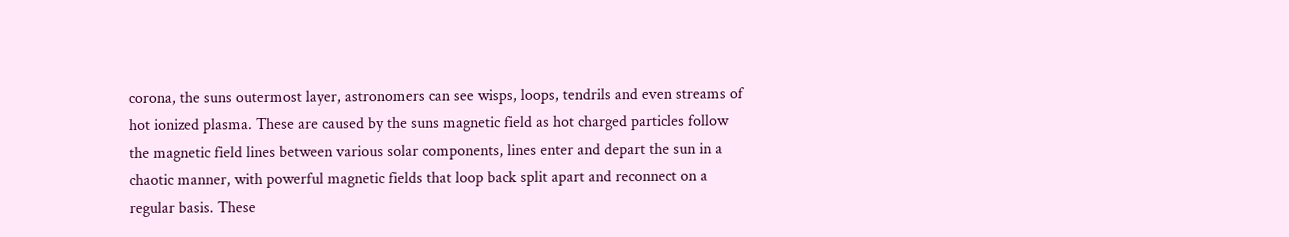corona, the suns outermost layer, astronomers can see wisps, loops, tendrils and even streams of hot ionized plasma. These are caused by the suns magnetic field as hot charged particles follow the magnetic field lines between various solar components, lines enter and depart the sun in a chaotic manner, with powerful magnetic fields that loop back split apart and reconnect on a regular basis. These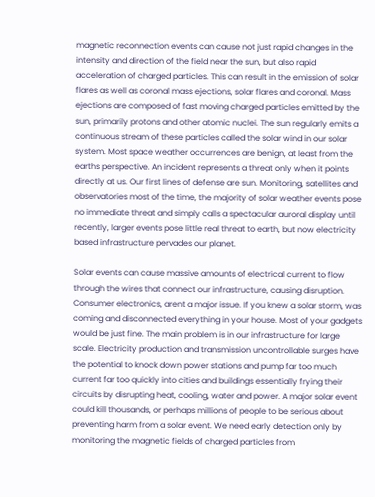magnetic reconnection events can cause not just rapid changes in the intensity and direction of the field near the sun, but also rapid acceleration of charged particles. This can result in the emission of solar flares as well as coronal mass ejections, solar flares and coronal. Mass ejections are composed of fast moving charged particles emitted by the sun, primarily protons and other atomic nuclei. The sun regularly emits a continuous stream of these particles called the solar wind in our solar system. Most space weather occurrences are benign, at least from the earths perspective. An incident represents a threat only when it points directly at us. Our first lines of defense are sun. Monitoring, satellites and observatories most of the time, the majority of solar weather events pose no immediate threat and simply calls a spectacular auroral display until recently, larger events pose little real threat to earth, but now electricity based infrastructure pervades our planet.

Solar events can cause massive amounts of electrical current to flow through the wires that connect our infrastructure, causing disruption. Consumer electronics, arent a major issue. If you knew a solar storm, was coming and disconnected everything in your house. Most of your gadgets would be just fine. The main problem is in our infrastructure for large scale. Electricity production and transmission uncontrollable surges have the potential to knock down power stations and pump far too much current far too quickly into cities and buildings essentially frying their circuits by disrupting heat, cooling, water and power. A major solar event could kill thousands, or perhaps millions of people to be serious about preventing harm from a solar event. We need early detection only by monitoring the magnetic fields of charged particles from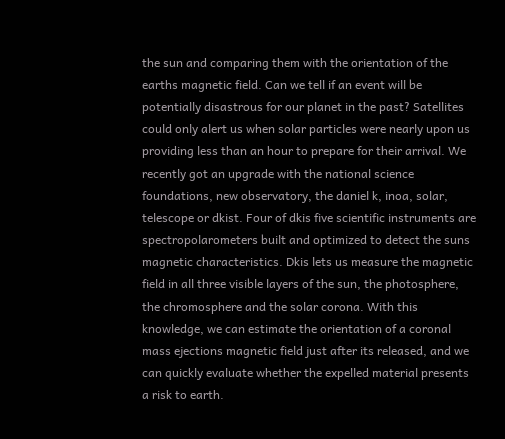the sun and comparing them with the orientation of the earths magnetic field. Can we tell if an event will be potentially disastrous for our planet in the past? Satellites could only alert us when solar particles were nearly upon us providing less than an hour to prepare for their arrival. We recently got an upgrade with the national science foundations, new observatory, the daniel k, inoa, solar, telescope or dkist. Four of dkis five scientific instruments are spectropolarometers built and optimized to detect the suns magnetic characteristics. Dkis lets us measure the magnetic field in all three visible layers of the sun, the photosphere, the chromosphere and the solar corona. With this knowledge, we can estimate the orientation of a coronal mass ejections magnetic field just after its released, and we can quickly evaluate whether the expelled material presents a risk to earth.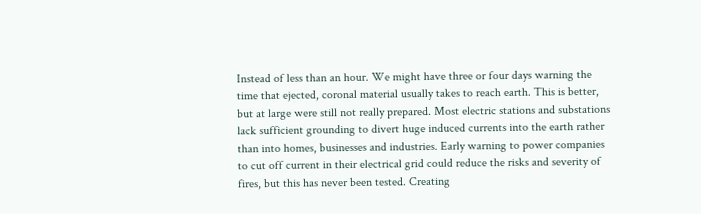Instead of less than an hour. We might have three or four days warning the time that ejected, coronal material usually takes to reach earth. This is better, but at large were still not really prepared. Most electric stations and substations lack sufficient grounding to divert huge induced currents into the earth rather than into homes, businesses and industries. Early warning to power companies to cut off current in their electrical grid could reduce the risks and severity of fires, but this has never been tested. Creating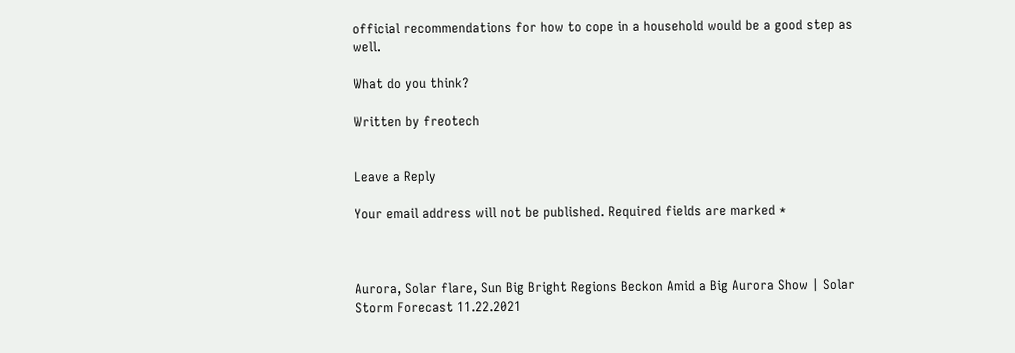official recommendations for how to cope in a household would be a good step as well.

What do you think?

Written by freotech


Leave a Reply

Your email address will not be published. Required fields are marked *



Aurora, Solar flare, Sun Big Bright Regions Beckon Amid a Big Aurora Show | Solar Storm Forecast 11.22.2021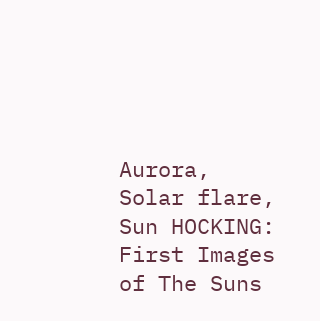Aurora, Solar flare, Sun HOCKING: First Images of The Suns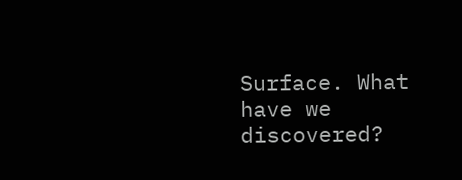Surface. What have we discovered?